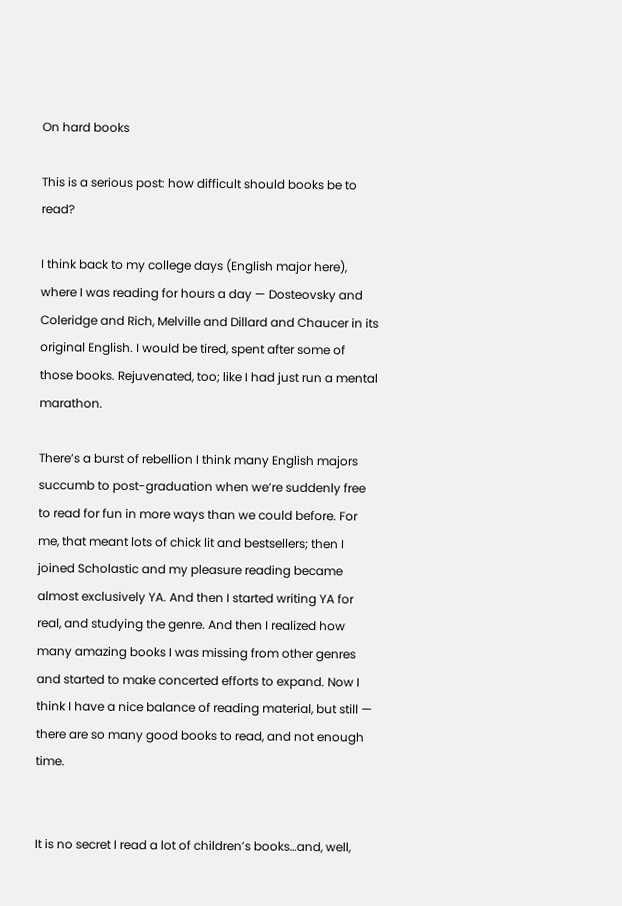On hard books

This is a serious post: how difficult should books be to read?

I think back to my college days (English major here), where I was reading for hours a day — Dosteovsky and Coleridge and Rich, Melville and Dillard and Chaucer in its original English. I would be tired, spent after some of those books. Rejuvenated, too; like I had just run a mental marathon.

There’s a burst of rebellion I think many English majors succumb to post-graduation when we’re suddenly free to read for fun in more ways than we could before. For me, that meant lots of chick lit and bestsellers; then I joined Scholastic and my pleasure reading became almost exclusively YA. And then I started writing YA for real, and studying the genre. And then I realized how many amazing books I was missing from other genres and started to make concerted efforts to expand. Now I think I have a nice balance of reading material, but still — there are so many good books to read, and not enough time.


It is no secret I read a lot of children’s books…and, well,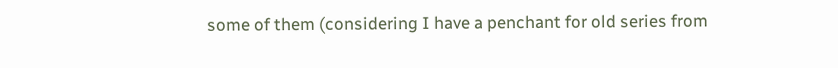some of them (considering I have a penchant for old series from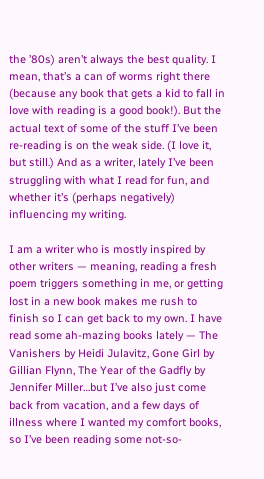the ’80s) aren’t always the best quality. I mean, that’s a can of worms right there (because any book that gets a kid to fall in love with reading is a good book!). But the actual text of some of the stuff I’ve been re-reading is on the weak side. (I love it, but still.) And as a writer, lately I’ve been struggling with what I read for fun, and whether it’s (perhaps negatively) influencing my writing.

I am a writer who is mostly inspired by other writers — meaning, reading a fresh poem triggers something in me, or getting lost in a new book makes me rush to finish so I can get back to my own. I have read some ah-mazing books lately — The Vanishers by Heidi Julavitz, Gone Girl by Gillian Flynn, The Year of the Gadfly by Jennifer Miller…but I’ve also just come back from vacation, and a few days of illness where I wanted my comfort books, so I’ve been reading some not-so-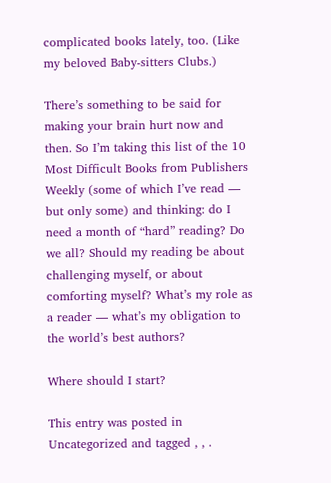complicated books lately, too. (Like my beloved Baby-sitters Clubs.)

There’s something to be said for making your brain hurt now and then. So I’m taking this list of the 10 Most Difficult Books from Publishers Weekly (some of which I’ve read — but only some) and thinking: do I need a month of “hard” reading? Do we all? Should my reading be about challenging myself, or about comforting myself? What’s my role as a reader — what’s my obligation to the world’s best authors?

Where should I start?

This entry was posted in Uncategorized and tagged , , .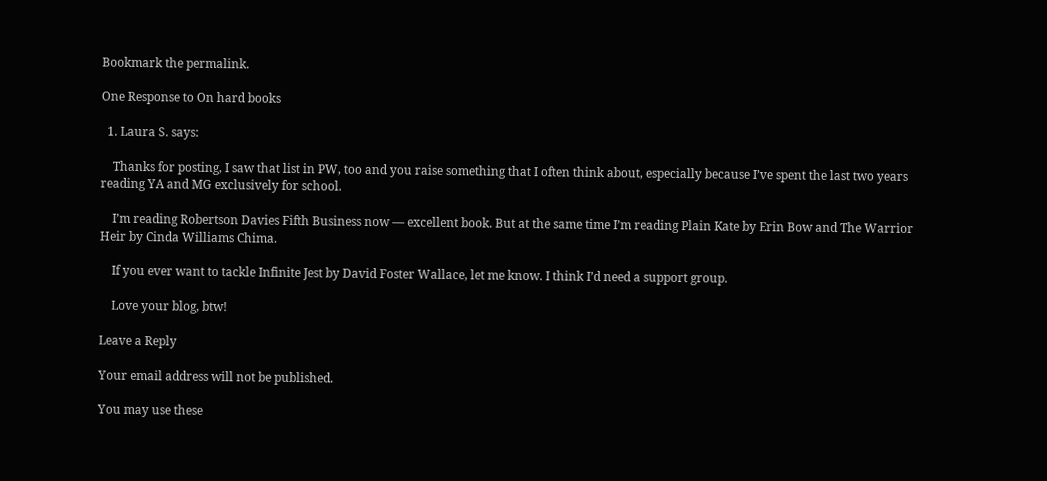Bookmark the permalink.

One Response to On hard books

  1. Laura S. says:

    Thanks for posting, I saw that list in PW, too and you raise something that I often think about, especially because I’ve spent the last two years reading YA and MG exclusively for school.

    I’m reading Robertson Davies Fifth Business now — excellent book. But at the same time I’m reading Plain Kate by Erin Bow and The Warrior Heir by Cinda Williams Chima.

    If you ever want to tackle Infinite Jest by David Foster Wallace, let me know. I think I’d need a support group.

    Love your blog, btw!

Leave a Reply

Your email address will not be published.

You may use these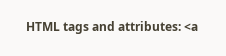HTML tags and attributes: <a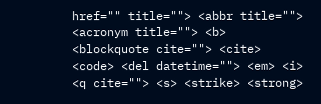href="" title=""> <abbr title=""> <acronym title=""> <b> <blockquote cite=""> <cite> <code> <del datetime=""> <em> <i> <q cite=""> <s> <strike> <strong>